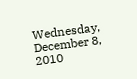Wednesday, December 8, 2010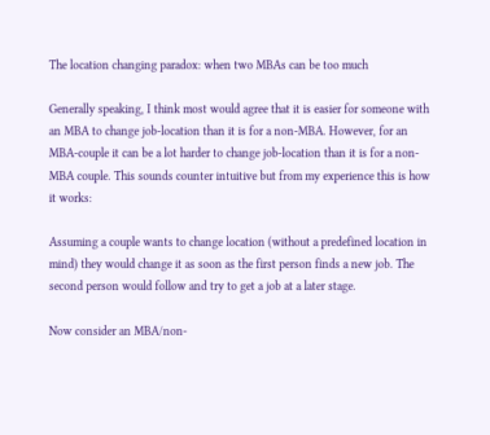The location changing paradox: when two MBAs can be too much

Generally speaking, I think most would agree that it is easier for someone with an MBA to change job-location than it is for a non-MBA. However, for an MBA-couple it can be a lot harder to change job-location than it is for a non-MBA couple. This sounds counter intuitive but from my experience this is how it works:

Assuming a couple wants to change location (without a predefined location in mind) they would change it as soon as the first person finds a new job. The second person would follow and try to get a job at a later stage.

Now consider an MBA/non-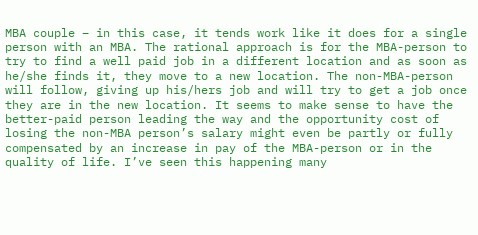MBA couple – in this case, it tends work like it does for a single person with an MBA. The rational approach is for the MBA-person to try to find a well paid job in a different location and as soon as he/she finds it, they move to a new location. The non-MBA-person will follow, giving up his/hers job and will try to get a job once they are in the new location. It seems to make sense to have the better-paid person leading the way and the opportunity cost of losing the non-MBA person’s salary might even be partly or fully compensated by an increase in pay of the MBA-person or in the quality of life. I’ve seen this happening many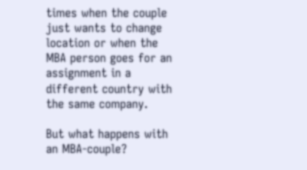times when the couple just wants to change location or when the MBA person goes for an assignment in a different country with the same company.

But what happens with an MBA-couple?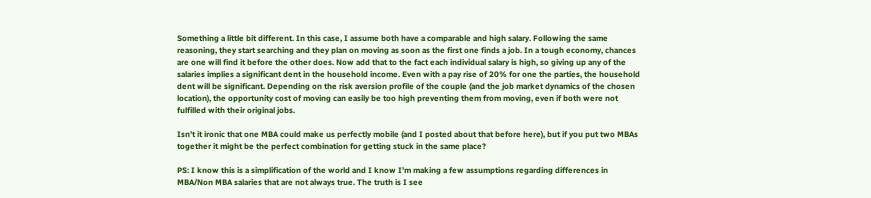Something a little bit different. In this case, I assume both have a comparable and high salary. Following the same reasoning, they start searching and they plan on moving as soon as the first one finds a job. In a tough economy, chances are one will find it before the other does. Now add that to the fact each individual salary is high, so giving up any of the salaries implies a significant dent in the household income. Even with a pay rise of 20% for one the parties, the household dent will be significant. Depending on the risk aversion profile of the couple (and the job market dynamics of the chosen location), the opportunity cost of moving can easily be too high preventing them from moving, even if both were not fulfilled with their original jobs.

Isn’t it ironic that one MBA could make us perfectly mobile (and I posted about that before here), but if you put two MBAs together it might be the perfect combination for getting stuck in the same place?

PS: I know this is a simplification of the world and I know I’m making a few assumptions regarding differences in MBA/Non MBA salaries that are not always true. The truth is I see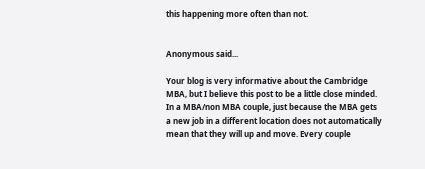this happening more often than not.


Anonymous said...

Your blog is very informative about the Cambridge MBA, but I believe this post to be a little close minded. In a MBA/non MBA couple, just because the MBA gets a new job in a different location does not automatically mean that they will up and move. Every couple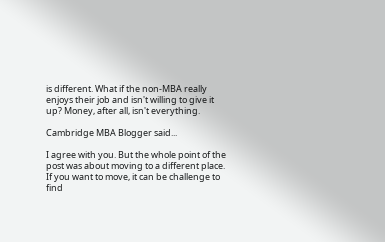is different. What if the non-MBA really enjoys their job and isn't willing to give it up? Money, after all, isn't everything.

Cambridge MBA Blogger said...

I agree with you. But the whole point of the post was about moving to a different place. If you want to move, it can be challenge to find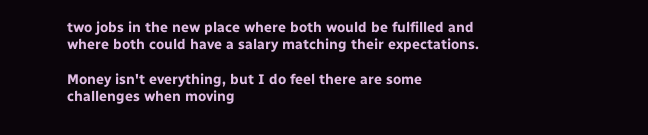two jobs in the new place where both would be fulfilled and where both could have a salary matching their expectations.

Money isn't everything, but I do feel there are some challenges when moving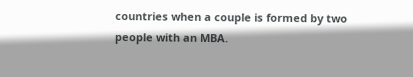countries when a couple is formed by two people with an MBA.